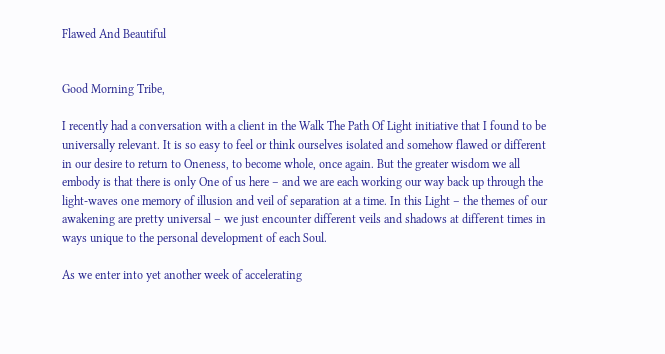Flawed And Beautiful


Good Morning Tribe,

I recently had a conversation with a client in the Walk The Path Of Light initiative that I found to be universally relevant. It is so easy to feel or think ourselves isolated and somehow flawed or different in our desire to return to Oneness, to become whole, once again. But the greater wisdom we all embody is that there is only One of us here – and we are each working our way back up through the light-waves one memory of illusion and veil of separation at a time. In this Light – the themes of our awakening are pretty universal – we just encounter different veils and shadows at different times in ways unique to the personal development of each Soul.

As we enter into yet another week of accelerating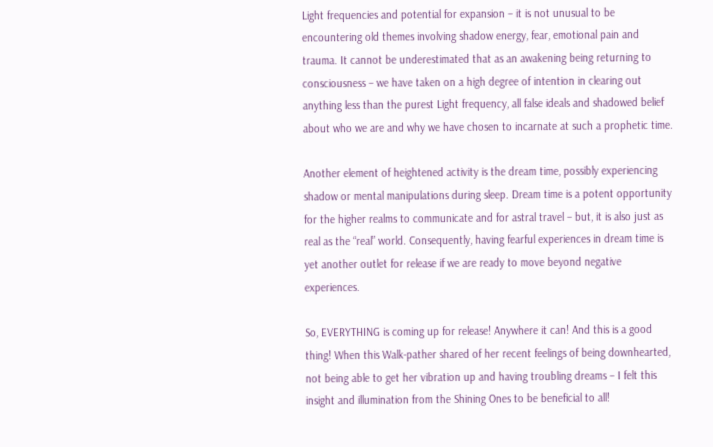Light frequencies and potential for expansion – it is not unusual to be encountering old themes involving shadow energy, fear, emotional pain and trauma. It cannot be underestimated that as an awakening being returning to consciousness – we have taken on a high degree of intention in clearing out anything less than the purest Light frequency, all false ideals and shadowed belief about who we are and why we have chosen to incarnate at such a prophetic time.

Another element of heightened activity is the dream time, possibly experiencing shadow or mental manipulations during sleep. Dream time is a potent opportunity for the higher realms to communicate and for astral travel – but, it is also just as real as the “real” world. Consequently, having fearful experiences in dream time is yet another outlet for release if we are ready to move beyond negative experiences.

So, EVERYTHING is coming up for release! Anywhere it can! And this is a good thing! When this Walk-pather shared of her recent feelings of being downhearted, not being able to get her vibration up and having troubling dreams – I felt this insight and illumination from the Shining Ones to be beneficial to all!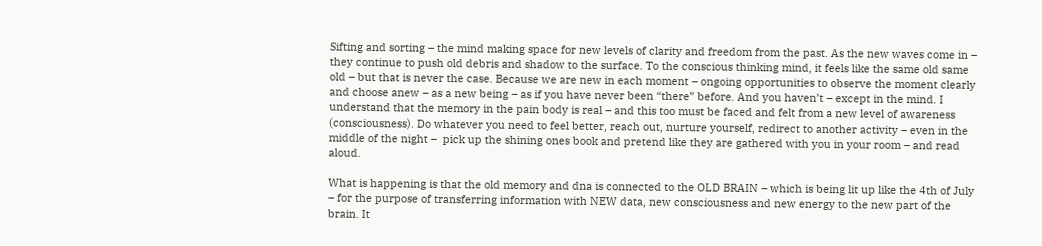Sifting and sorting – the mind making space for new levels of clarity and freedom from the past. As the new waves come in – they continue to push old debris and shadow to the surface. To the conscious thinking mind, it feels like the same old same old – but that is never the case. Because we are new in each moment – ongoing opportunities to observe the moment clearly and choose anew – as a new being – as if you have never been “there” before. And you haven’t – except in the mind. I understand that the memory in the pain body is real – and this too must be faced and felt from a new level of awareness (consciousness). Do whatever you need to feel better, reach out, nurture yourself, redirect to another activity – even in the middle of the night –  pick up the shining ones book and pretend like they are gathered with you in your room – and read aloud.

What is happening is that the old memory and dna is connected to the OLD BRAIN – which is being lit up like the 4th of July – for the purpose of transferring information with NEW data, new consciousness and new energy to the new part of the brain. It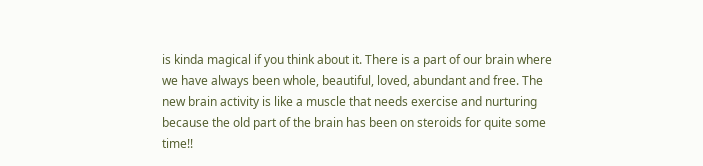is kinda magical if you think about it. There is a part of our brain where we have always been whole, beautiful, loved, abundant and free. The new brain activity is like a muscle that needs exercise and nurturing because the old part of the brain has been on steroids for quite some time!!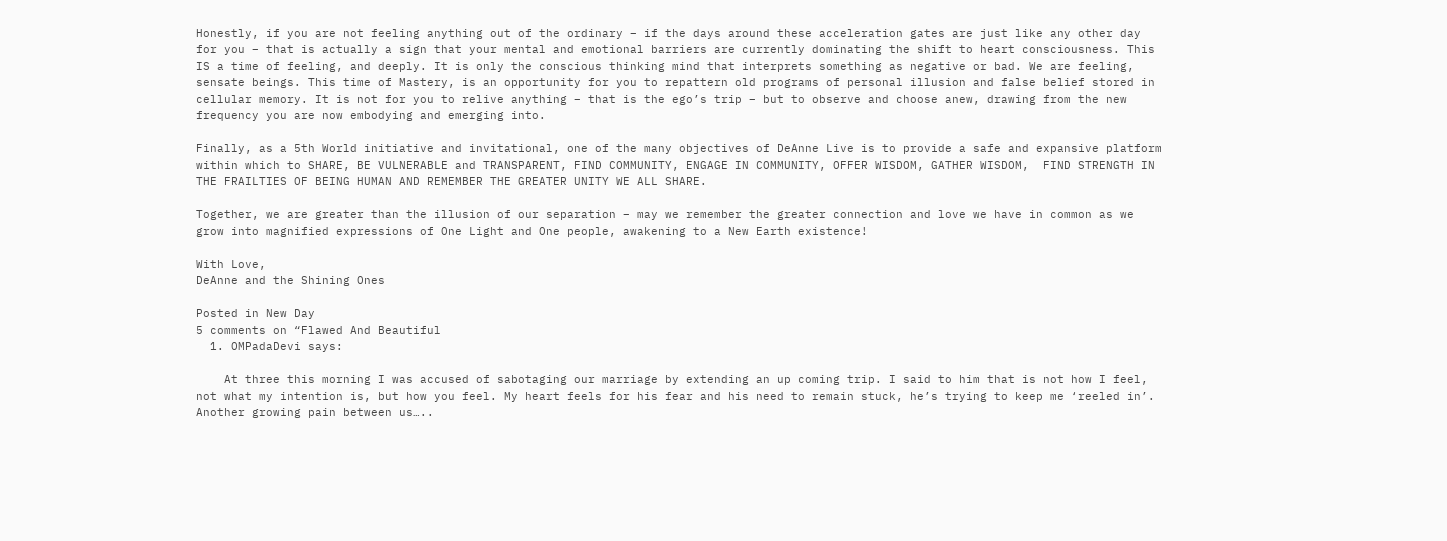Honestly, if you are not feeling anything out of the ordinary – if the days around these acceleration gates are just like any other day for you – that is actually a sign that your mental and emotional barriers are currently dominating the shift to heart consciousness. This IS a time of feeling, and deeply. It is only the conscious thinking mind that interprets something as negative or bad. We are feeling, sensate beings. This time of Mastery, is an opportunity for you to repattern old programs of personal illusion and false belief stored in cellular memory. It is not for you to relive anything – that is the ego’s trip – but to observe and choose anew, drawing from the new frequency you are now embodying and emerging into.

Finally, as a 5th World initiative and invitational, one of the many objectives of DeAnne Live is to provide a safe and expansive platform within which to SHARE, BE VULNERABLE and TRANSPARENT, FIND COMMUNITY, ENGAGE IN COMMUNITY, OFFER WISDOM, GATHER WISDOM,  FIND STRENGTH IN THE FRAILTIES OF BEING HUMAN AND REMEMBER THE GREATER UNITY WE ALL SHARE.

Together, we are greater than the illusion of our separation – may we remember the greater connection and love we have in common as we grow into magnified expressions of One Light and One people, awakening to a New Earth existence!

With Love,
DeAnne and the Shining Ones

Posted in New Day
5 comments on “Flawed And Beautiful
  1. OMPadaDevi says:

    At three this morning I was accused of sabotaging our marriage by extending an up coming trip. I said to him that is not how I feel, not what my intention is, but how you feel. My heart feels for his fear and his need to remain stuck, he’s trying to keep me ‘reeled in’. Another growing pain between us…..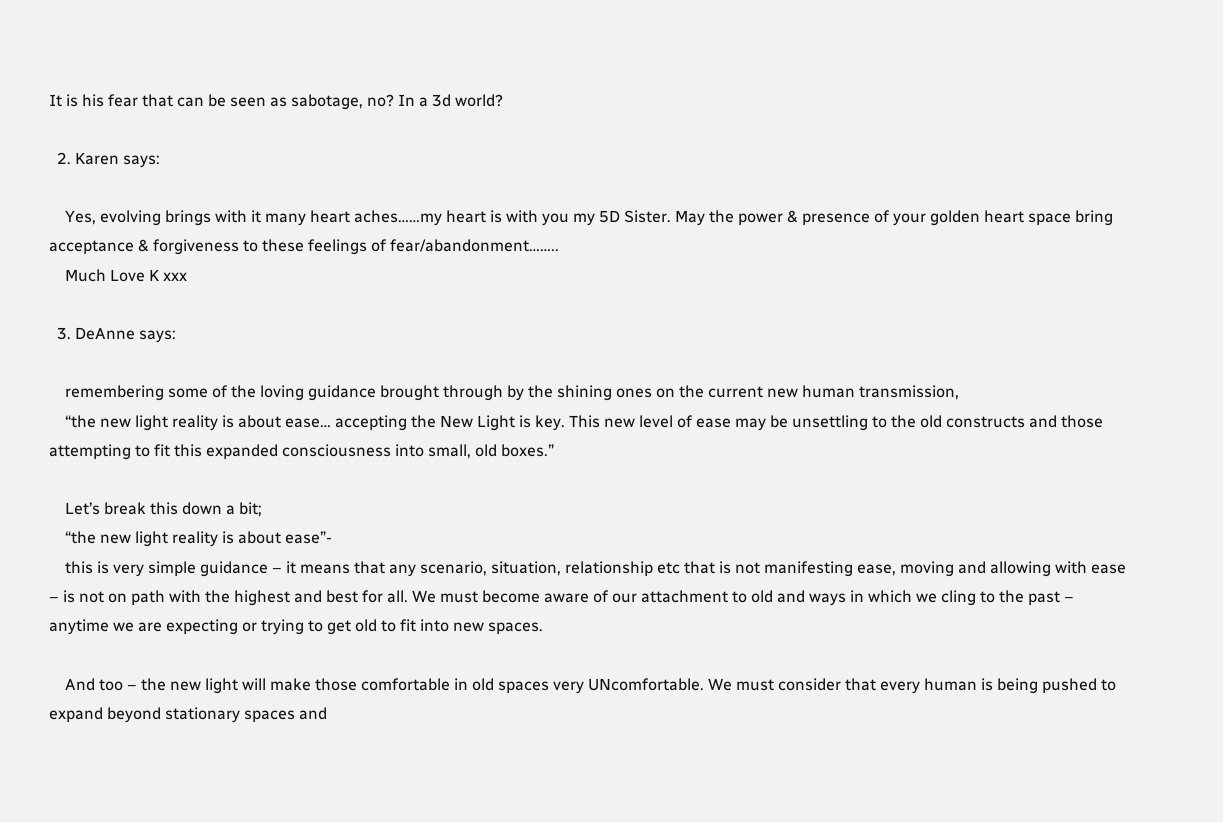It is his fear that can be seen as sabotage, no? In a 3d world?

  2. Karen says:

    Yes, evolving brings with it many heart aches……my heart is with you my 5D Sister. May the power & presence of your golden heart space bring acceptance & forgiveness to these feelings of fear/abandonment……..
    Much Love K xxx

  3. DeAnne says:

    remembering some of the loving guidance brought through by the shining ones on the current new human transmission,
    “the new light reality is about ease… accepting the New Light is key. This new level of ease may be unsettling to the old constructs and those attempting to fit this expanded consciousness into small, old boxes.”

    Let’s break this down a bit;
    “the new light reality is about ease”-
    this is very simple guidance – it means that any scenario, situation, relationship etc that is not manifesting ease, moving and allowing with ease – is not on path with the highest and best for all. We must become aware of our attachment to old and ways in which we cling to the past – anytime we are expecting or trying to get old to fit into new spaces.

    And too – the new light will make those comfortable in old spaces very UNcomfortable. We must consider that every human is being pushed to expand beyond stationary spaces and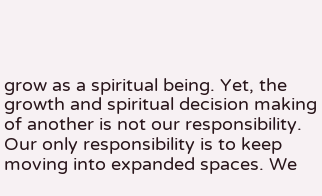grow as a spiritual being. Yet, the growth and spiritual decision making of another is not our responsibility. Our only responsibility is to keep moving into expanded spaces. We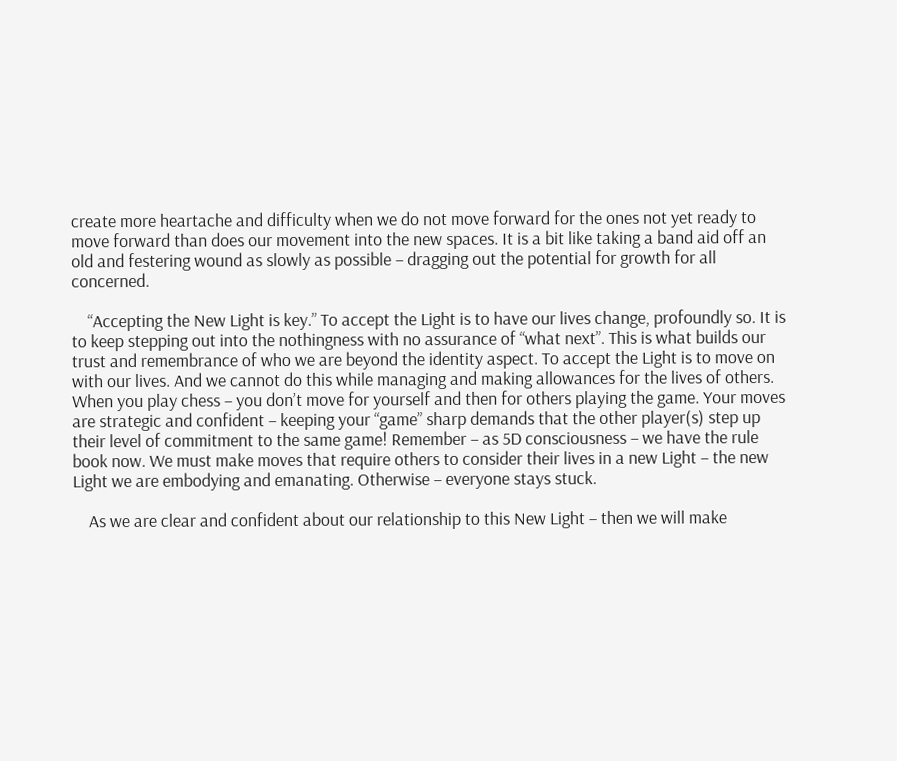create more heartache and difficulty when we do not move forward for the ones not yet ready to move forward than does our movement into the new spaces. It is a bit like taking a band aid off an old and festering wound as slowly as possible – dragging out the potential for growth for all concerned.

    “Accepting the New Light is key.” To accept the Light is to have our lives change, profoundly so. It is to keep stepping out into the nothingness with no assurance of “what next”. This is what builds our trust and remembrance of who we are beyond the identity aspect. To accept the Light is to move on with our lives. And we cannot do this while managing and making allowances for the lives of others. When you play chess – you don’t move for yourself and then for others playing the game. Your moves are strategic and confident – keeping your “game” sharp demands that the other player(s) step up their level of commitment to the same game! Remember – as 5D consciousness – we have the rule book now. We must make moves that require others to consider their lives in a new Light – the new Light we are embodying and emanating. Otherwise – everyone stays stuck.

    As we are clear and confident about our relationship to this New Light – then we will make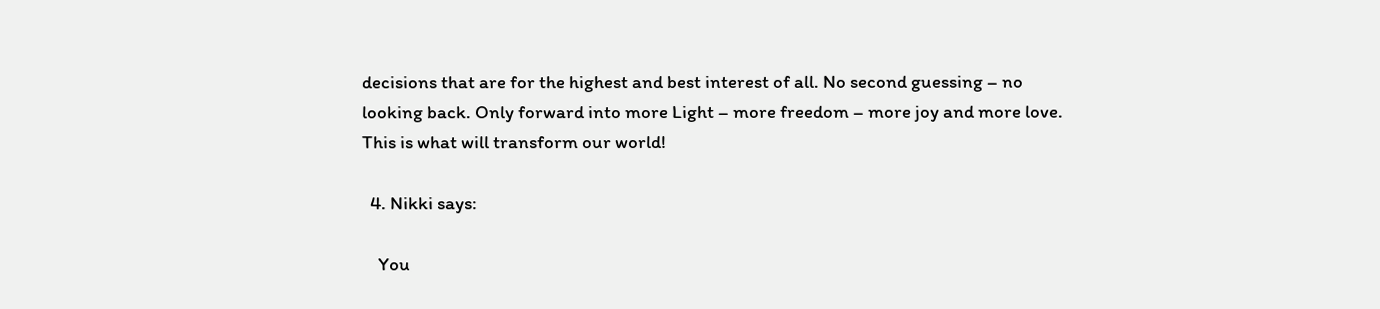decisions that are for the highest and best interest of all. No second guessing – no looking back. Only forward into more Light – more freedom – more joy and more love. This is what will transform our world!

  4. Nikki says:

    You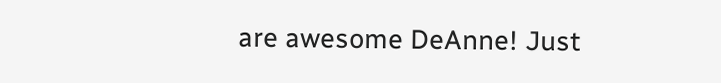are awesome DeAnne! Just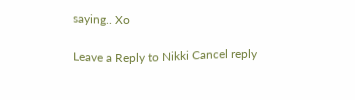saying.. Xo

Leave a Reply to Nikki Cancel reply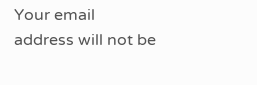Your email address will not be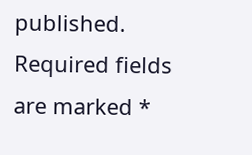published. Required fields are marked *